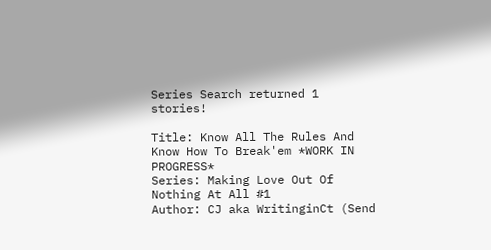Series Search returned 1 stories!

Title: Know All The Rules And Know How To Break'em *WORK IN PROGRESS*
Series: Making Love Out Of Nothing At All #1
Author: CJ aka WritinginCt (Send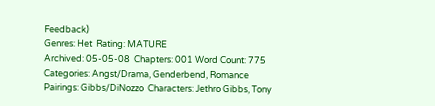Feedback)
Genres: Het  Rating: MATURE
Archived: 05-05-08  Chapters: 001 Word Count: 775
Categories: Angst/Drama, Genderbend, Romance
Pairings: Gibbs/DiNozzo  Characters: Jethro Gibbs, Tony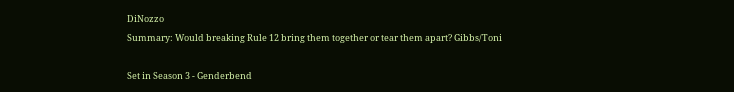DiNozzo
Summary: Would breaking Rule 12 bring them together or tear them apart? Gibbs/Toni

Set in Season 3 - Genderbend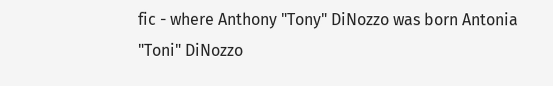fic - where Anthony "Tony" DiNozzo was born Antonia "Toni" DiNozzo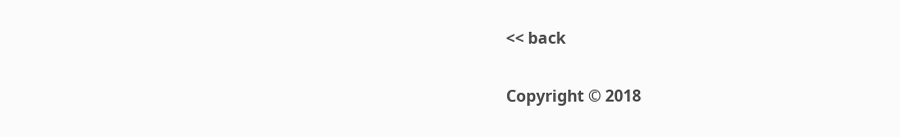<< back

Copyright © 2018